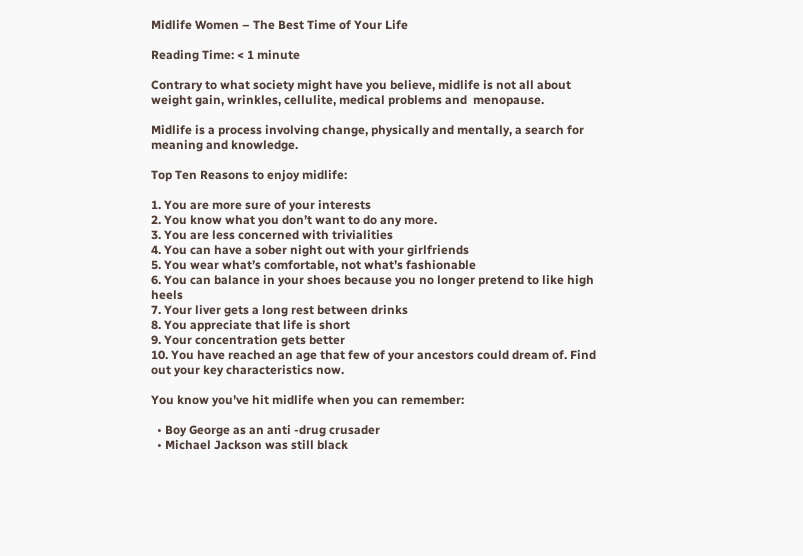Midlife Women – The Best Time of Your Life

Reading Time: < 1 minute

Contrary to what society might have you believe, midlife is not all about weight gain, wrinkles, cellulite, medical problems and  menopause.

Midlife is a process involving change, physically and mentally, a search for meaning and knowledge.

Top Ten Reasons to enjoy midlife:

1. You are more sure of your interests
2. You know what you don’t want to do any more.
3. You are less concerned with trivialities
4. You can have a sober night out with your girlfriends
5. You wear what’s comfortable, not what’s fashionable
6. You can balance in your shoes because you no longer pretend to like high heels
7. Your liver gets a long rest between drinks
8. You appreciate that life is short
9. Your concentration gets better
10. You have reached an age that few of your ancestors could dream of. Find out your key characteristics now.

You know you’ve hit midlife when you can remember:

  • Boy George as an anti -drug crusader
  • Michael Jackson was still black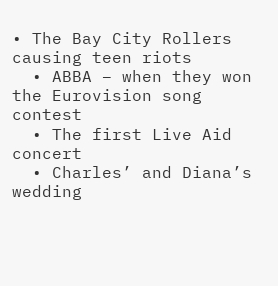• The Bay City Rollers causing teen riots
  • ABBA – when they won the Eurovision song contest
  • The first Live Aid concert
  • Charles’ and Diana’s wedding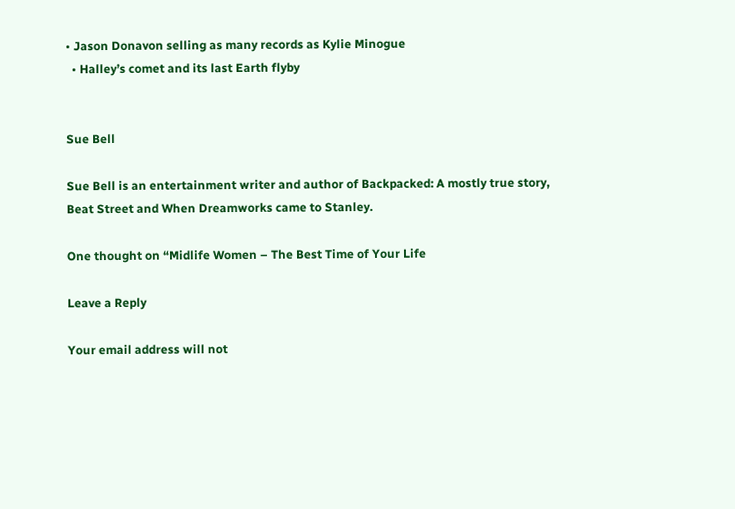• Jason Donavon selling as many records as Kylie Minogue
  • Halley’s comet and its last Earth flyby


Sue Bell

Sue Bell is an entertainment writer and author of Backpacked: A mostly true story, Beat Street and When Dreamworks came to Stanley.

One thought on “Midlife Women – The Best Time of Your Life

Leave a Reply

Your email address will not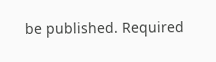be published. Required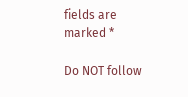fields are marked *

Do NOT follow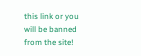this link or you will be banned from the site!